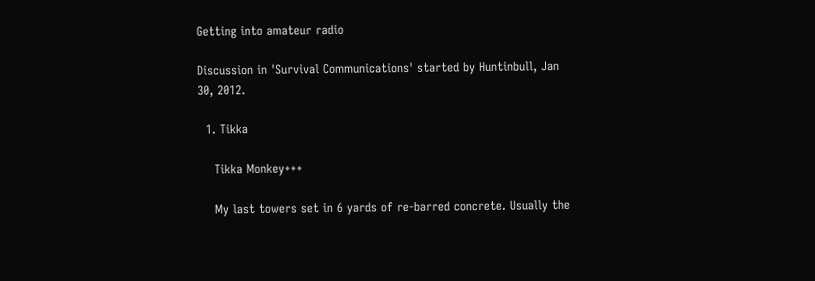Getting into amateur radio

Discussion in 'Survival Communications' started by Huntinbull, Jan 30, 2012.

  1. Tikka

    Tikka Monkey+++

    My last towers set in 6 yards of re-barred concrete. Usually the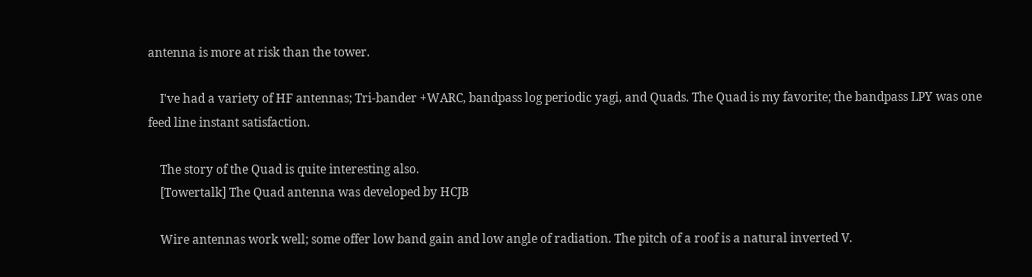antenna is more at risk than the tower.

    I've had a variety of HF antennas; Tri-bander +WARC, bandpass log periodic yagi, and Quads. The Quad is my favorite; the bandpass LPY was one feed line instant satisfaction.

    The story of the Quad is quite interesting also.
    [Towertalk] The Quad antenna was developed by HCJB

    Wire antennas work well; some offer low band gain and low angle of radiation. The pitch of a roof is a natural inverted V.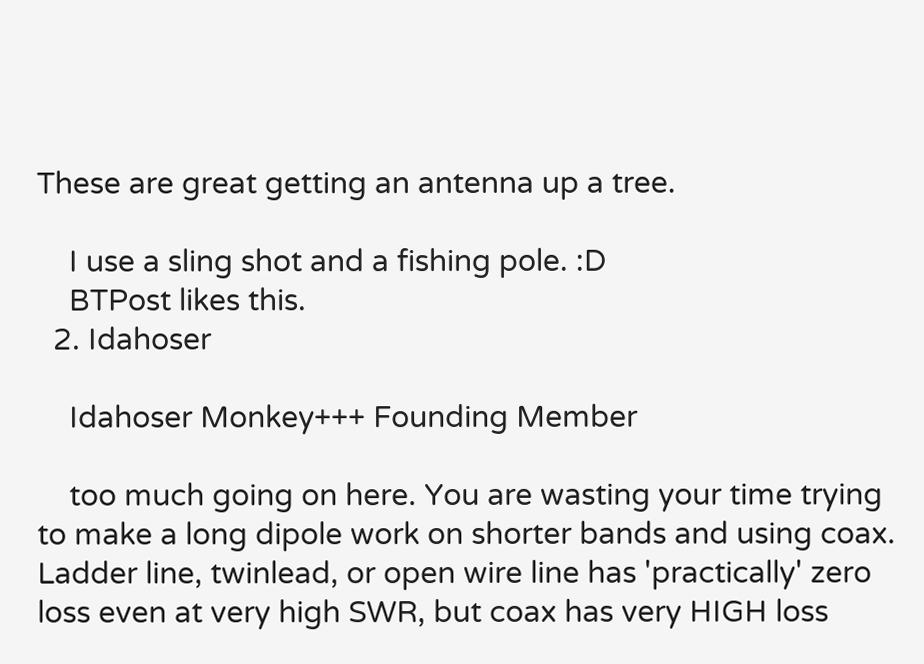These are great getting an antenna up a tree.

    I use a sling shot and a fishing pole. :D
    BTPost likes this.
  2. Idahoser

    Idahoser Monkey+++ Founding Member

    too much going on here. You are wasting your time trying to make a long dipole work on shorter bands and using coax. Ladder line, twinlead, or open wire line has 'practically' zero loss even at very high SWR, but coax has very HIGH loss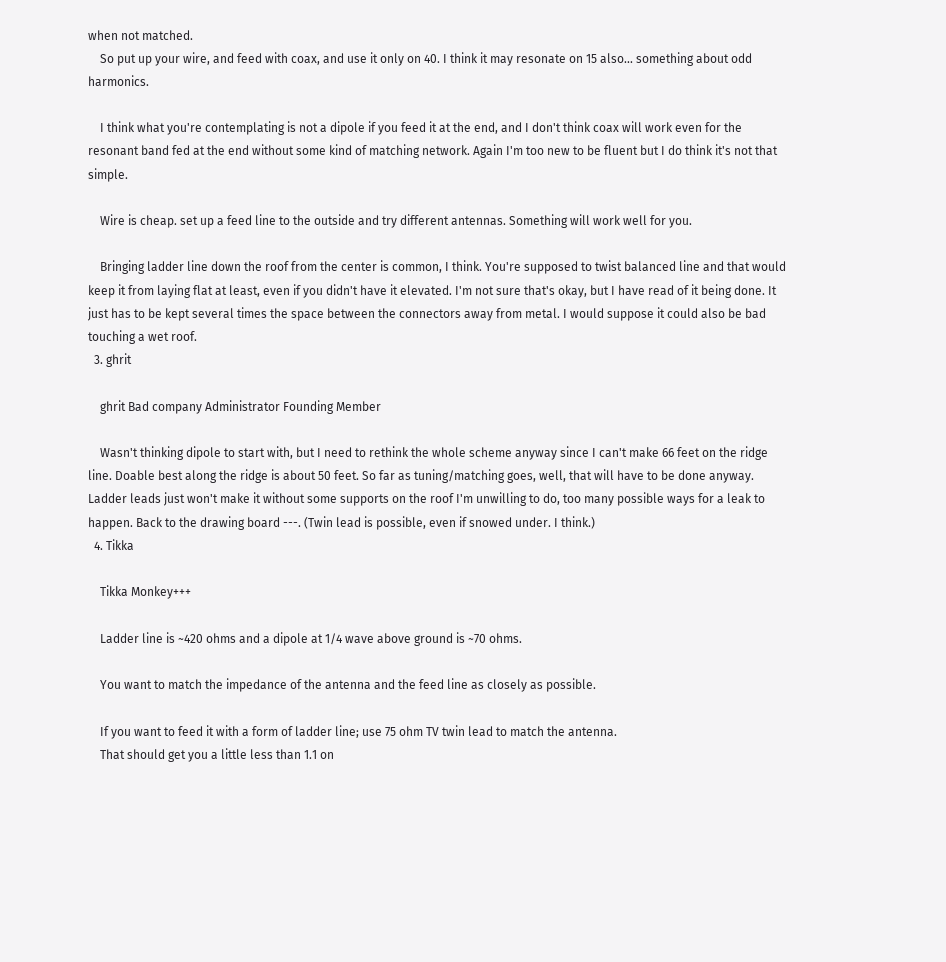when not matched.
    So put up your wire, and feed with coax, and use it only on 40. I think it may resonate on 15 also... something about odd harmonics.

    I think what you're contemplating is not a dipole if you feed it at the end, and I don't think coax will work even for the resonant band fed at the end without some kind of matching network. Again I'm too new to be fluent but I do think it's not that simple.

    Wire is cheap. set up a feed line to the outside and try different antennas. Something will work well for you.

    Bringing ladder line down the roof from the center is common, I think. You're supposed to twist balanced line and that would keep it from laying flat at least, even if you didn't have it elevated. I'm not sure that's okay, but I have read of it being done. It just has to be kept several times the space between the connectors away from metal. I would suppose it could also be bad touching a wet roof.
  3. ghrit

    ghrit Bad company Administrator Founding Member

    Wasn't thinking dipole to start with, but I need to rethink the whole scheme anyway since I can't make 66 feet on the ridge line. Doable best along the ridge is about 50 feet. So far as tuning/matching goes, well, that will have to be done anyway. Ladder leads just won't make it without some supports on the roof I'm unwilling to do, too many possible ways for a leak to happen. Back to the drawing board ---. (Twin lead is possible, even if snowed under. I think.)
  4. Tikka

    Tikka Monkey+++

    Ladder line is ~420 ohms and a dipole at 1/4 wave above ground is ~70 ohms.

    You want to match the impedance of the antenna and the feed line as closely as possible.

    If you want to feed it with a form of ladder line; use 75 ohm TV twin lead to match the antenna.
    That should get you a little less than 1.1 on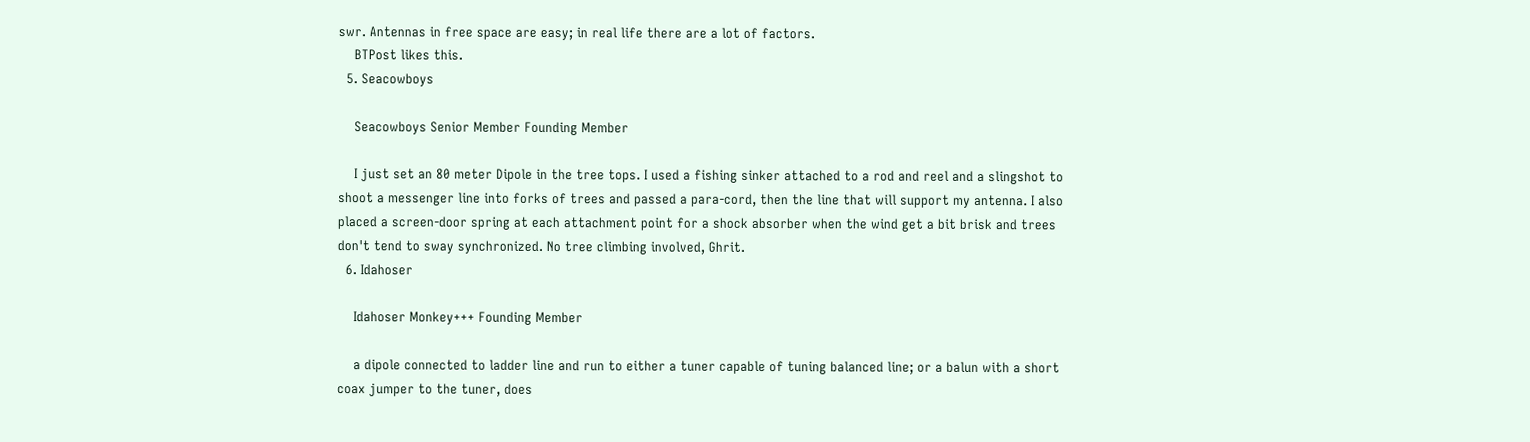swr. Antennas in free space are easy; in real life there are a lot of factors.
    BTPost likes this.
  5. Seacowboys

    Seacowboys Senior Member Founding Member

    I just set an 80 meter Dipole in the tree tops. I used a fishing sinker attached to a rod and reel and a slingshot to shoot a messenger line into forks of trees and passed a para-cord, then the line that will support my antenna. I also placed a screen-door spring at each attachment point for a shock absorber when the wind get a bit brisk and trees don't tend to sway synchronized. No tree climbing involved, Ghrit.
  6. Idahoser

    Idahoser Monkey+++ Founding Member

    a dipole connected to ladder line and run to either a tuner capable of tuning balanced line; or a balun with a short coax jumper to the tuner, does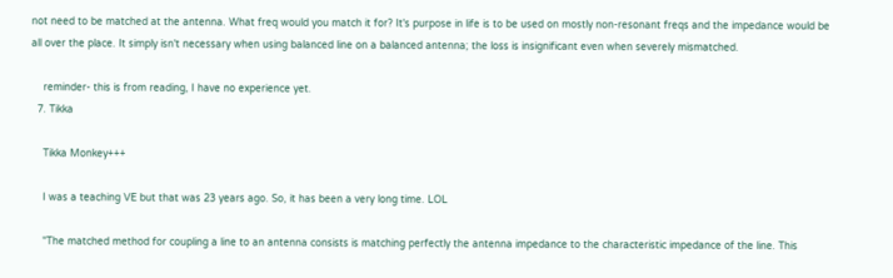not need to be matched at the antenna. What freq would you match it for? It's purpose in life is to be used on mostly non-resonant freqs and the impedance would be all over the place. It simply isn't necessary when using balanced line on a balanced antenna; the loss is insignificant even when severely mismatched.

    reminder- this is from reading, I have no experience yet.
  7. Tikka

    Tikka Monkey+++

    I was a teaching VE but that was 23 years ago. So, it has been a very long time. LOL

    "The matched method for coupling a line to an antenna consists is matching perfectly the antenna impedance to the characteristic impedance of the line. This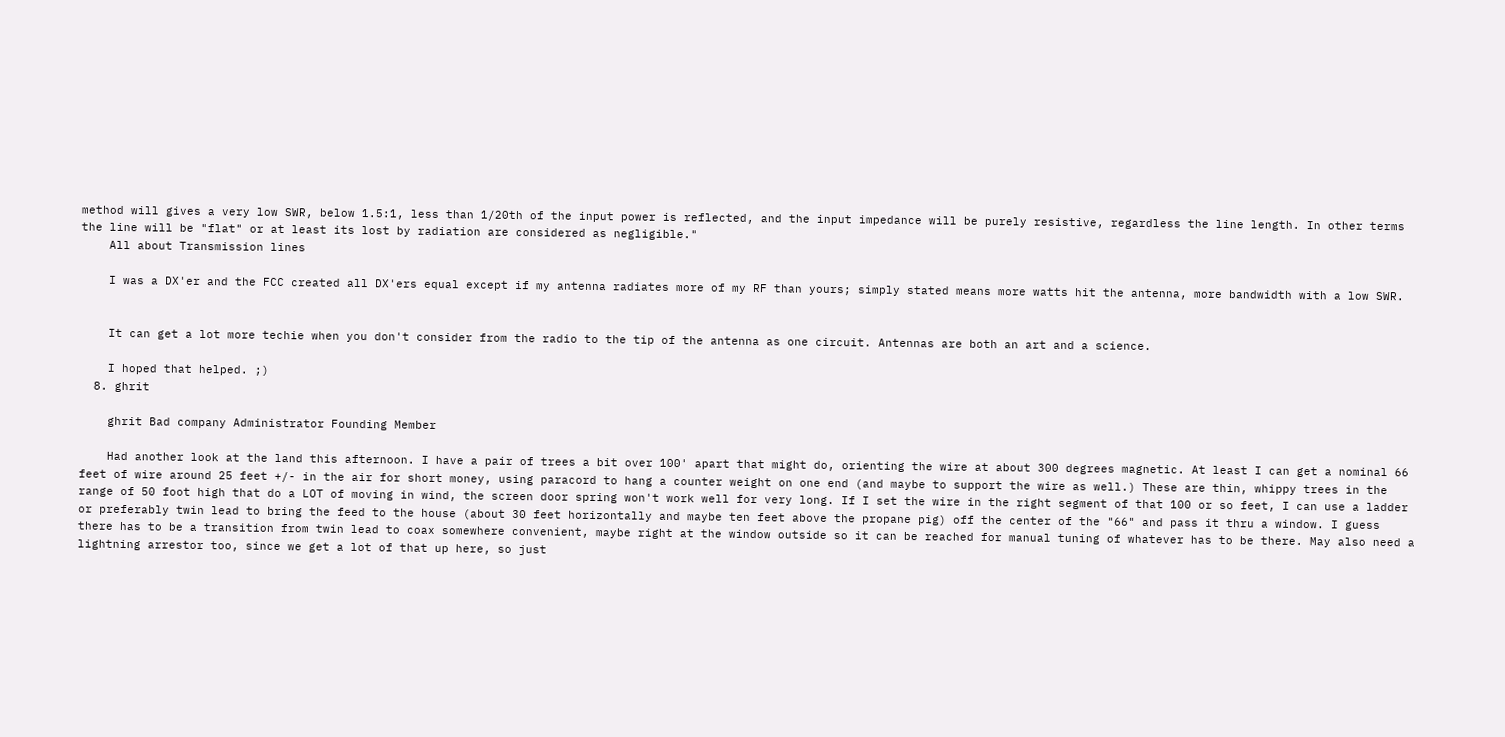method will gives a very low SWR, below 1.5:1, less than 1/20th of the input power is reflected, and the input impedance will be purely resistive, regardless the line length. In other terms the line will be "flat" or at least its lost by radiation are considered as negligible."
    All about Transmission lines

    I was a DX'er and the FCC created all DX'ers equal except if my antenna radiates more of my RF than yours; simply stated means more watts hit the antenna, more bandwidth with a low SWR.


    It can get a lot more techie when you don't consider from the radio to the tip of the antenna as one circuit. Antennas are both an art and a science.

    I hoped that helped. ;)
  8. ghrit

    ghrit Bad company Administrator Founding Member

    Had another look at the land this afternoon. I have a pair of trees a bit over 100' apart that might do, orienting the wire at about 300 degrees magnetic. At least I can get a nominal 66 feet of wire around 25 feet +/- in the air for short money, using paracord to hang a counter weight on one end (and maybe to support the wire as well.) These are thin, whippy trees in the range of 50 foot high that do a LOT of moving in wind, the screen door spring won't work well for very long. If I set the wire in the right segment of that 100 or so feet, I can use a ladder or preferably twin lead to bring the feed to the house (about 30 feet horizontally and maybe ten feet above the propane pig) off the center of the "66" and pass it thru a window. I guess there has to be a transition from twin lead to coax somewhere convenient, maybe right at the window outside so it can be reached for manual tuning of whatever has to be there. May also need a lightning arrestor too, since we get a lot of that up here, so just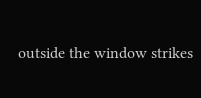outside the window strikes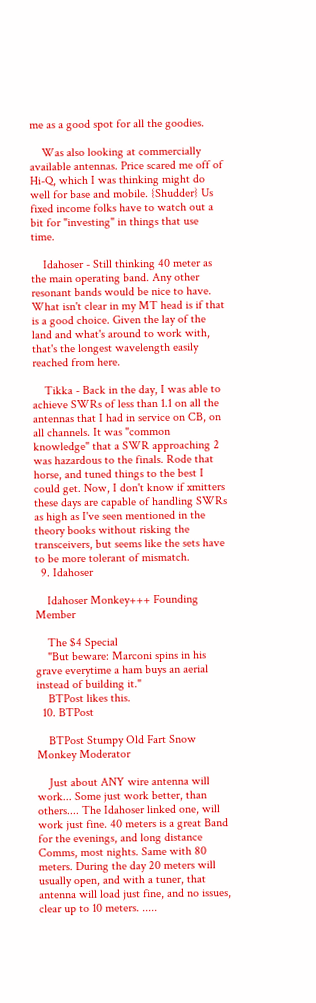me as a good spot for all the goodies.

    Was also looking at commercially available antennas. Price scared me off of Hi-Q, which I was thinking might do well for base and mobile. {Shudder} Us fixed income folks have to watch out a bit for "investing" in things that use time.

    Idahoser - Still thinking 40 meter as the main operating band. Any other resonant bands would be nice to have. What isn't clear in my MT head is if that is a good choice. Given the lay of the land and what's around to work with, that's the longest wavelength easily reached from here.

    Tikka - Back in the day, I was able to achieve SWRs of less than 1.1 on all the antennas that I had in service on CB, on all channels. It was "common knowledge" that a SWR approaching 2 was hazardous to the finals. Rode that horse, and tuned things to the best I could get. Now, I don't know if xmitters these days are capable of handling SWRs as high as I've seen mentioned in the theory books without risking the transceivers, but seems like the sets have to be more tolerant of mismatch.
  9. Idahoser

    Idahoser Monkey+++ Founding Member

    The $4 Special
    "But beware: Marconi spins in his grave everytime a ham buys an aerial instead of building it."
    BTPost likes this.
  10. BTPost

    BTPost Stumpy Old Fart Snow Monkey Moderator

    Just about ANY wire antenna will work... Some just work better, than others.... The Idahoser linked one, will work just fine. 40 meters is a great Band for the evenings, and long distance Comms, most nights. Same with 80 meters. During the day 20 meters will usually open, and with a tuner, that antenna will load just fine, and no issues, clear up to 10 meters. .....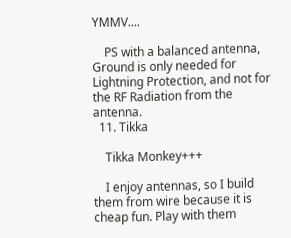YMMV....

    PS with a balanced antenna, Ground is only needed for Lightning Protection, and not for the RF Radiation from the antenna.
  11. Tikka

    Tikka Monkey+++

    I enjoy antennas, so I build them from wire because it is cheap fun. Play with them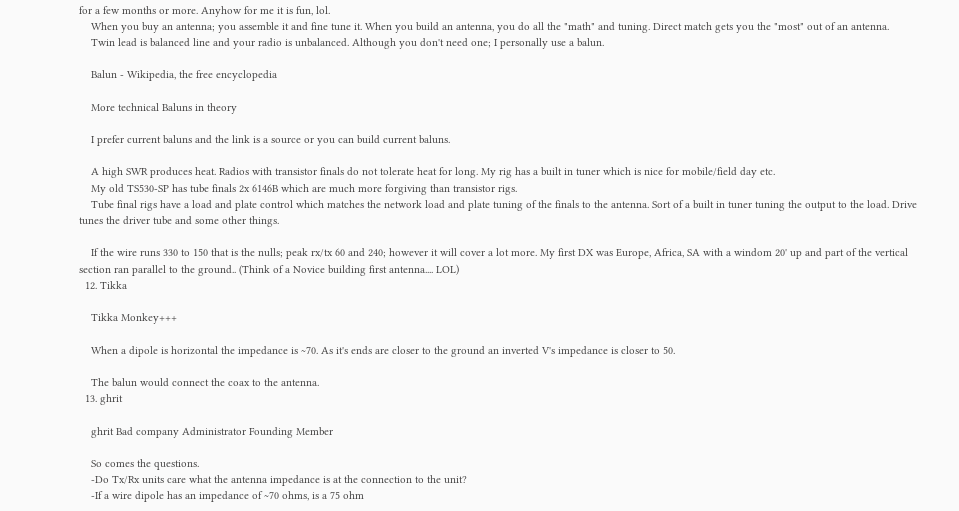for a few months or more. Anyhow for me it is fun, lol.
    When you buy an antenna; you assemble it and fine tune it. When you build an antenna, you do all the "math" and tuning. Direct match gets you the "most" out of an antenna.
    Twin lead is balanced line and your radio is unbalanced. Although you don't need one; I personally use a balun.

    Balun - Wikipedia, the free encyclopedia

    More technical Baluns in theory

    I prefer current baluns and the link is a source or you can build current baluns.

    A high SWR produces heat. Radios with transistor finals do not tolerate heat for long. My rig has a built in tuner which is nice for mobile/field day etc.
    My old TS530-SP has tube finals 2x 6146B which are much more forgiving than transistor rigs.
    Tube final rigs have a load and plate control which matches the network load and plate tuning of the finals to the antenna. Sort of a built in tuner tuning the output to the load. Drive tunes the driver tube and some other things.

    If the wire runs 330 to 150 that is the nulls; peak rx/tx 60 and 240; however it will cover a lot more. My first DX was Europe, Africa, SA with a windom 20' up and part of the vertical section ran parallel to the ground.. (Think of a Novice building first antenna.... LOL)
  12. Tikka

    Tikka Monkey+++

    When a dipole is horizontal the impedance is ~70. As it's ends are closer to the ground an inverted V's impedance is closer to 50.

    The balun would connect the coax to the antenna.
  13. ghrit

    ghrit Bad company Administrator Founding Member

    So comes the questions.
    -Do Tx/Rx units care what the antenna impedance is at the connection to the unit?
    -If a wire dipole has an impedance of ~70 ohms, is a 75 ohm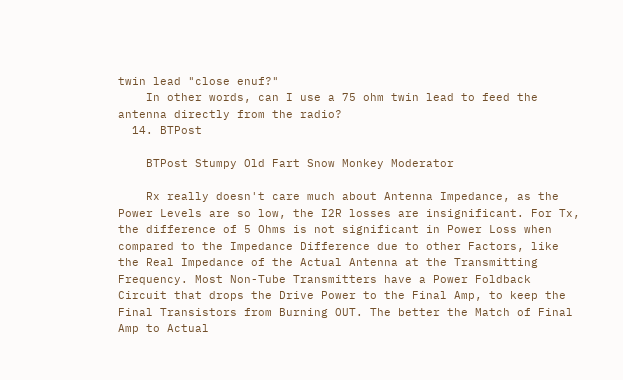twin lead "close enuf?"
    In other words, can I use a 75 ohm twin lead to feed the antenna directly from the radio?
  14. BTPost

    BTPost Stumpy Old Fart Snow Monkey Moderator

    Rx really doesn't care much about Antenna Impedance, as the Power Levels are so low, the I2R losses are insignificant. For Tx, the difference of 5 Ohms is not significant in Power Loss when compared to the Impedance Difference due to other Factors, like the Real Impedance of the Actual Antenna at the Transmitting Frequency. Most Non-Tube Transmitters have a Power Foldback Circuit that drops the Drive Power to the Final Amp, to keep the Final Transistors from Burning OUT. The better the Match of Final Amp to Actual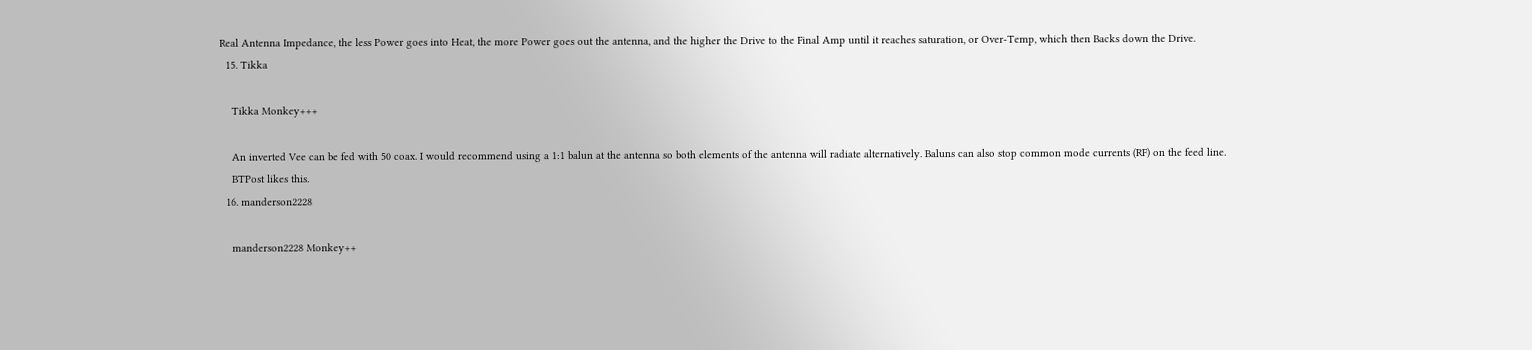Real Antenna Impedance, the less Power goes into Heat, the more Power goes out the antenna, and the higher the Drive to the Final Amp until it reaches saturation, or Over-Temp, which then Backs down the Drive.
  15. Tikka

    Tikka Monkey+++

    An inverted Vee can be fed with 50 coax. I would recommend using a 1:1 balun at the antenna so both elements of the antenna will radiate alternatively. Baluns can also stop common mode currents (RF) on the feed line.
    BTPost likes this.
  16. manderson2228

    manderson2228 Monkey++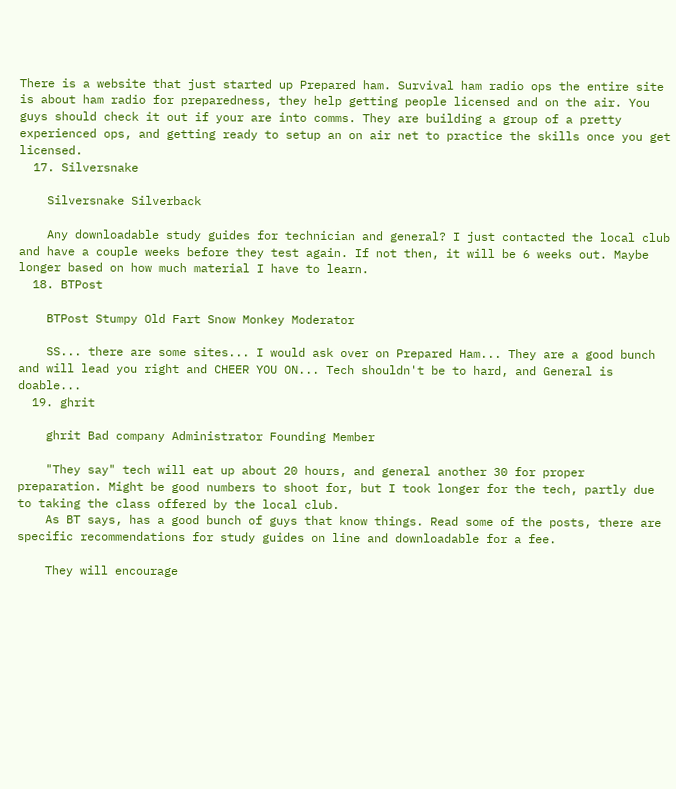There is a website that just started up Prepared ham. Survival ham radio ops the entire site is about ham radio for preparedness, they help getting people licensed and on the air. You guys should check it out if your are into comms. They are building a group of a pretty experienced ops, and getting ready to setup an on air net to practice the skills once you get licensed.
  17. Silversnake

    Silversnake Silverback

    Any downloadable study guides for technician and general? I just contacted the local club and have a couple weeks before they test again. If not then, it will be 6 weeks out. Maybe longer based on how much material I have to learn.
  18. BTPost

    BTPost Stumpy Old Fart Snow Monkey Moderator

    SS... there are some sites... I would ask over on Prepared Ham... They are a good bunch and will lead you right and CHEER YOU ON... Tech shouldn't be to hard, and General is doable...
  19. ghrit

    ghrit Bad company Administrator Founding Member

    "They say" tech will eat up about 20 hours, and general another 30 for proper preparation. Might be good numbers to shoot for, but I took longer for the tech, partly due to taking the class offered by the local club.
    As BT says, has a good bunch of guys that know things. Read some of the posts, there are specific recommendations for study guides on line and downloadable for a fee.

    They will encourage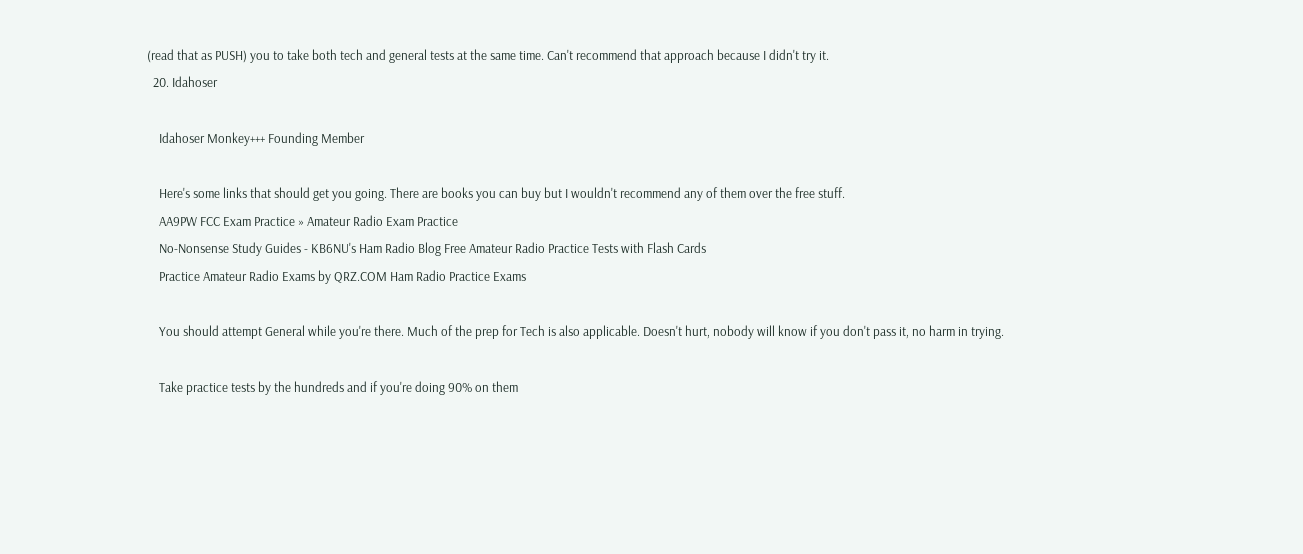(read that as PUSH) you to take both tech and general tests at the same time. Can't recommend that approach because I didn't try it.
  20. Idahoser

    Idahoser Monkey+++ Founding Member

    Here's some links that should get you going. There are books you can buy but I wouldn't recommend any of them over the free stuff.
    AA9PW FCC Exam Practice » Amateur Radio Exam Practice
    No-Nonsense Study Guides - KB6NU's Ham Radio Blog Free Amateur Radio Practice Tests with Flash Cards
    Practice Amateur Radio Exams by QRZ.COM Ham Radio Practice Exams

    You should attempt General while you're there. Much of the prep for Tech is also applicable. Doesn't hurt, nobody will know if you don't pass it, no harm in trying.

    Take practice tests by the hundreds and if you're doing 90% on them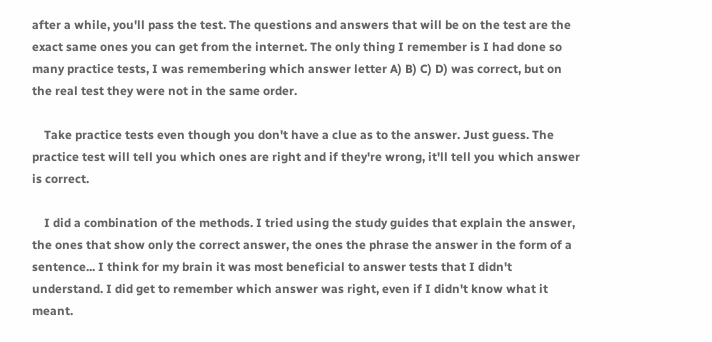after a while, you'll pass the test. The questions and answers that will be on the test are the exact same ones you can get from the internet. The only thing I remember is I had done so many practice tests, I was remembering which answer letter A) B) C) D) was correct, but on the real test they were not in the same order.

    Take practice tests even though you don't have a clue as to the answer. Just guess. The practice test will tell you which ones are right and if they're wrong, it'll tell you which answer is correct.

    I did a combination of the methods. I tried using the study guides that explain the answer, the ones that show only the correct answer, the ones the phrase the answer in the form of a sentence... I think for my brain it was most beneficial to answer tests that I didn't understand. I did get to remember which answer was right, even if I didn't know what it meant.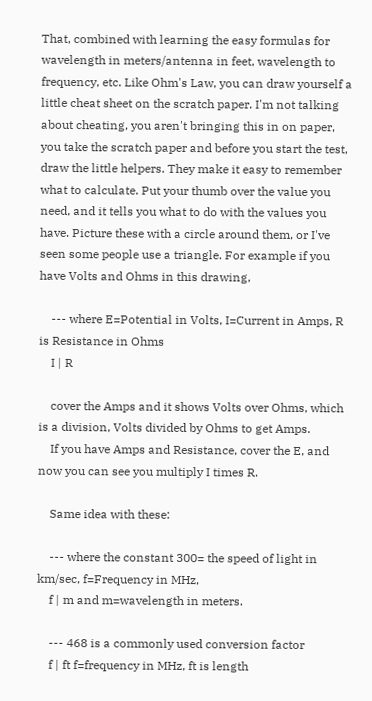That, combined with learning the easy formulas for wavelength in meters/antenna in feet, wavelength to frequency, etc. Like Ohm's Law, you can draw yourself a little cheat sheet on the scratch paper. I'm not talking about cheating, you aren't bringing this in on paper, you take the scratch paper and before you start the test, draw the little helpers. They make it easy to remember what to calculate. Put your thumb over the value you need, and it tells you what to do with the values you have. Picture these with a circle around them, or I've seen some people use a triangle. For example if you have Volts and Ohms in this drawing,

    --- where E=Potential in Volts, I=Current in Amps, R is Resistance in Ohms
    I | R

    cover the Amps and it shows Volts over Ohms, which is a division, Volts divided by Ohms to get Amps.
    If you have Amps and Resistance, cover the E, and now you can see you multiply I times R.

    Same idea with these:

    --- where the constant 300= the speed of light in km/sec, f=Frequency in MHz,
    f | m and m=wavelength in meters.

    --- 468 is a commonly used conversion factor
    f | ft f=frequency in MHz, ft is length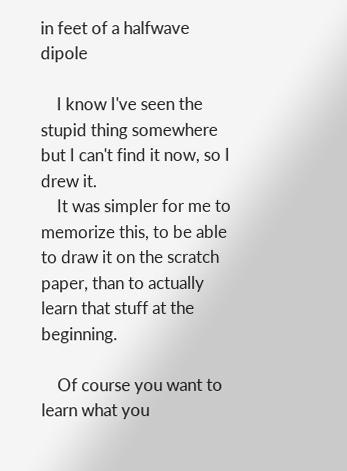in feet of a halfwave dipole

    I know I've seen the stupid thing somewhere but I can't find it now, so I drew it.
    It was simpler for me to memorize this, to be able to draw it on the scratch paper, than to actually learn that stuff at the beginning.

    Of course you want to learn what you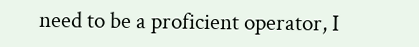need to be a proficient operator, I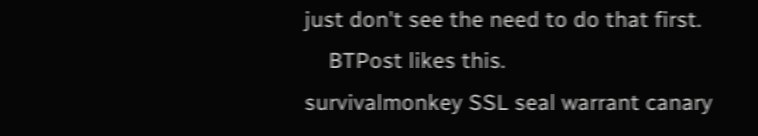just don't see the need to do that first.
    BTPost likes this.
survivalmonkey SSL seal warrant canary